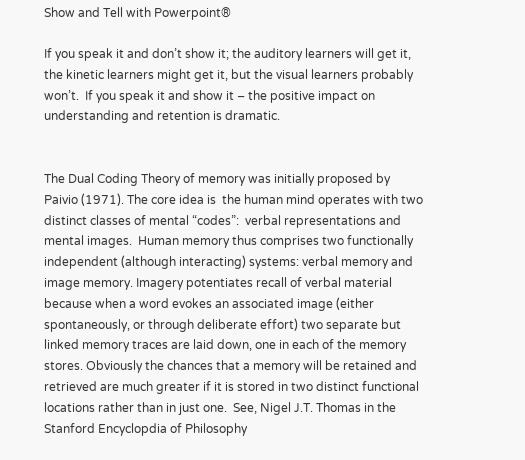Show and Tell with Powerpoint®

If you speak it and don’t show it; the auditory learners will get it, the kinetic learners might get it, but the visual learners probably won’t.  If you speak it and show it – the positive impact on understanding and retention is dramatic.


The Dual Coding Theory of memory was initially proposed by Paivio (1971). The core idea is  the human mind operates with two distinct classes of mental “codes”:  verbal representations and mental images.  Human memory thus comprises two functionally independent (although interacting) systems: verbal memory and image memory. Imagery potentiates recall of verbal material because when a word evokes an associated image (either spontaneously, or through deliberate effort) two separate but linked memory traces are laid down, one in each of the memory stores. Obviously the chances that a memory will be retained and retrieved are much greater if it is stored in two distinct functional locations rather than in just one.  See, Nigel J.T. Thomas in the Stanford Encyclopdia of Philosophy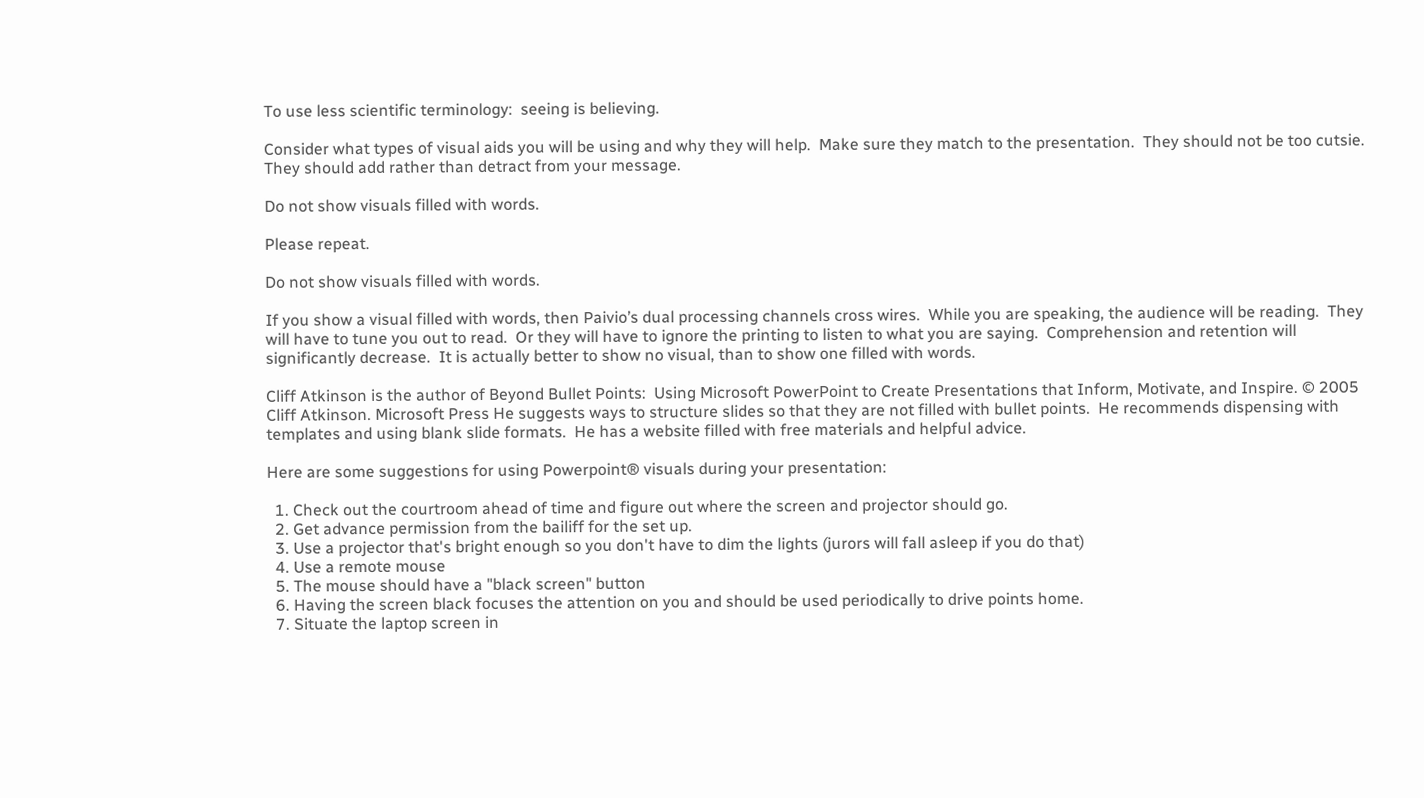To use less scientific terminology:  seeing is believing.

Consider what types of visual aids you will be using and why they will help.  Make sure they match to the presentation.  They should not be too cutsie.  They should add rather than detract from your message.

Do not show visuals filled with words.

Please repeat.

Do not show visuals filled with words.

If you show a visual filled with words, then Paivio’s dual processing channels cross wires.  While you are speaking, the audience will be reading.  They will have to tune you out to read.  Or they will have to ignore the printing to listen to what you are saying.  Comprehension and retention will significantly decrease.  It is actually better to show no visual, than to show one filled with words.

Cliff Atkinson is the author of Beyond Bullet Points:  Using Microsoft PowerPoint to Create Presentations that Inform, Motivate, and Inspire. © 2005 Cliff Atkinson. Microsoft Press He suggests ways to structure slides so that they are not filled with bullet points.  He recommends dispensing with templates and using blank slide formats.  He has a website filled with free materials and helpful advice.

Here are some suggestions for using Powerpoint® visuals during your presentation:

  1. Check out the courtroom ahead of time and figure out where the screen and projector should go.
  2. Get advance permission from the bailiff for the set up.
  3. Use a projector that's bright enough so you don't have to dim the lights (jurors will fall asleep if you do that)
  4. Use a remote mouse
  5. The mouse should have a "black screen" button
  6. Having the screen black focuses the attention on you and should be used periodically to drive points home.
  7. Situate the laptop screen in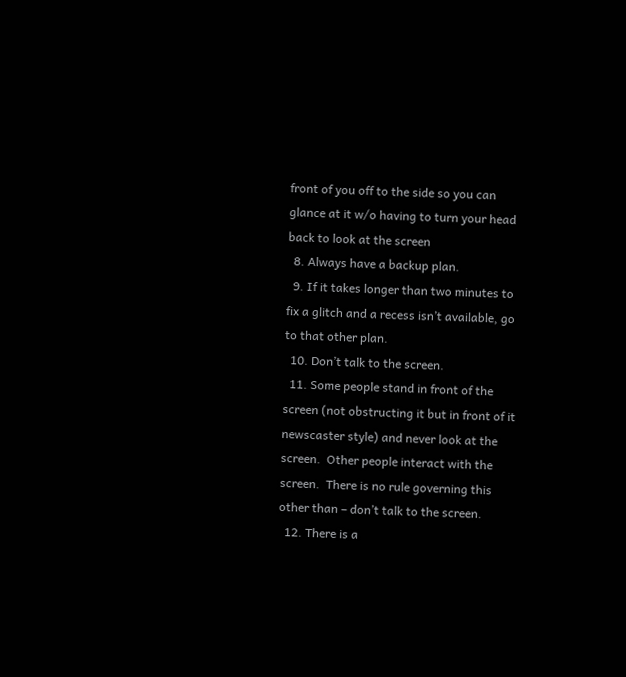front of you off to the side so you can glance at it w/o having to turn your head back to look at the screen
  8. Always have a backup plan.
  9. If it takes longer than two minutes to fix a glitch and a recess isn’t available, go to that other plan.
  10. Don’t talk to the screen.
  11. Some people stand in front of the screen (not obstructing it but in front of it newscaster style) and never look at the screen.  Other people interact with the screen.  There is no rule governing this other than – don’t talk to the screen.
  12. There is a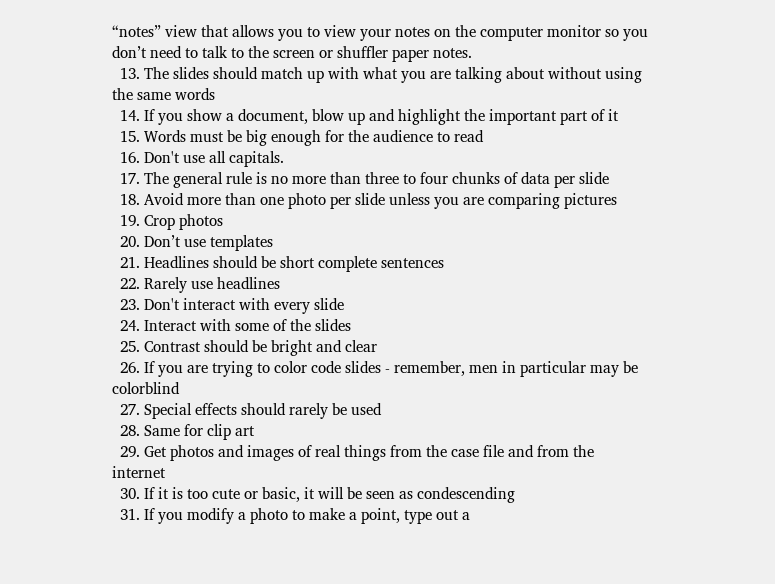“notes” view that allows you to view your notes on the computer monitor so you don’t need to talk to the screen or shuffler paper notes.
  13. The slides should match up with what you are talking about without using the same words
  14. If you show a document, blow up and highlight the important part of it
  15. Words must be big enough for the audience to read
  16. Don't use all capitals.
  17. The general rule is no more than three to four chunks of data per slide
  18. Avoid more than one photo per slide unless you are comparing pictures
  19. Crop photos
  20. Don’t use templates
  21. Headlines should be short complete sentences
  22. Rarely use headlines
  23. Don't interact with every slide
  24. Interact with some of the slides
  25. Contrast should be bright and clear
  26. If you are trying to color code slides - remember, men in particular may be colorblind
  27. Special effects should rarely be used
  28. Same for clip art
  29. Get photos and images of real things from the case file and from the internet
  30. If it is too cute or basic, it will be seen as condescending
  31. If you modify a photo to make a point, type out a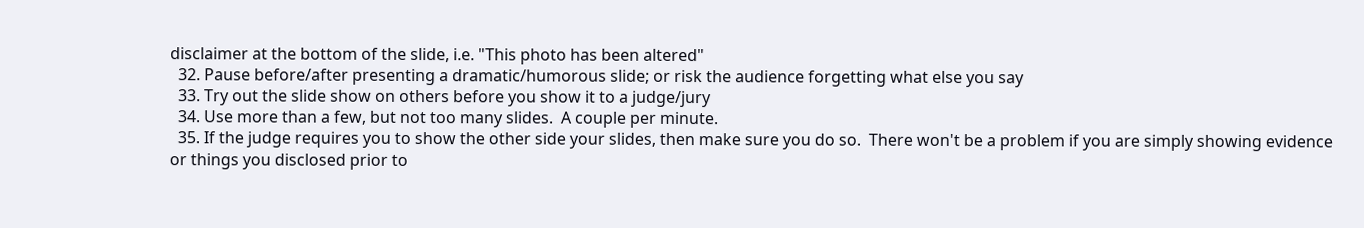disclaimer at the bottom of the slide, i.e. "This photo has been altered"
  32. Pause before/after presenting a dramatic/humorous slide; or risk the audience forgetting what else you say
  33. Try out the slide show on others before you show it to a judge/jury
  34. Use more than a few, but not too many slides.  A couple per minute.
  35. If the judge requires you to show the other side your slides, then make sure you do so.  There won't be a problem if you are simply showing evidence or things you disclosed prior to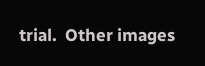trial.  Other images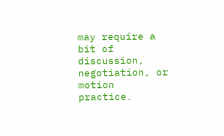may require a bit of discussion, negotiation, or motion practice.